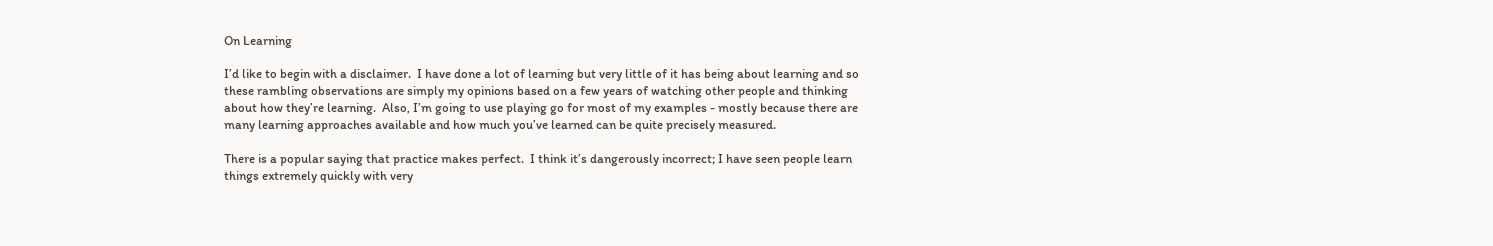On Learning

I’d like to begin with a disclaimer.  I have done a lot of learning but very little of it has being about learning and so these rambling observations are simply my opinions based on a few years of watching other people and thinking about how they’re learning.  Also, I’m going to use playing go for most of my examples - mostly because there are many learning approaches available and how much you’ve learned can be quite precisely measured.

There is a popular saying that practice makes perfect.  I think it’s dangerously incorrect; I have seen people learn things extremely quickly with very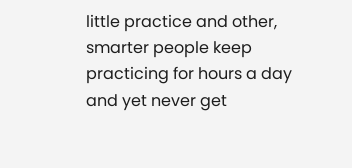little practice and other, smarter people keep practicing for hours a day and yet never get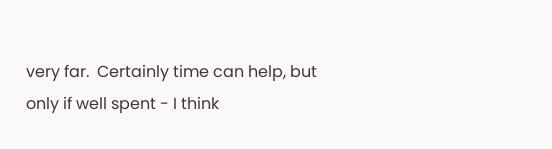very far.  Certainly time can help, but only if well spent - I think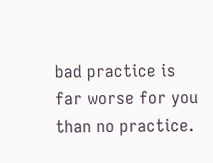bad practice is far worse for you than no practice.